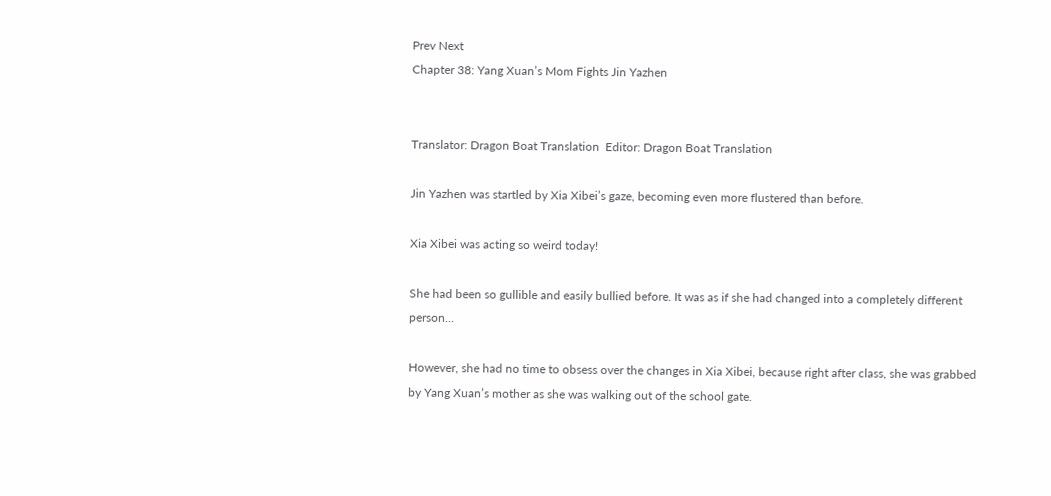Prev Next
Chapter 38: Yang Xuan’s Mom Fights Jin Yazhen


Translator: Dragon Boat Translation  Editor: Dragon Boat Translation

Jin Yazhen was startled by Xia Xibei’s gaze, becoming even more flustered than before.

Xia Xibei was acting so weird today!

She had been so gullible and easily bullied before. It was as if she had changed into a completely different person…

However, she had no time to obsess over the changes in Xia Xibei, because right after class, she was grabbed by Yang Xuan’s mother as she was walking out of the school gate.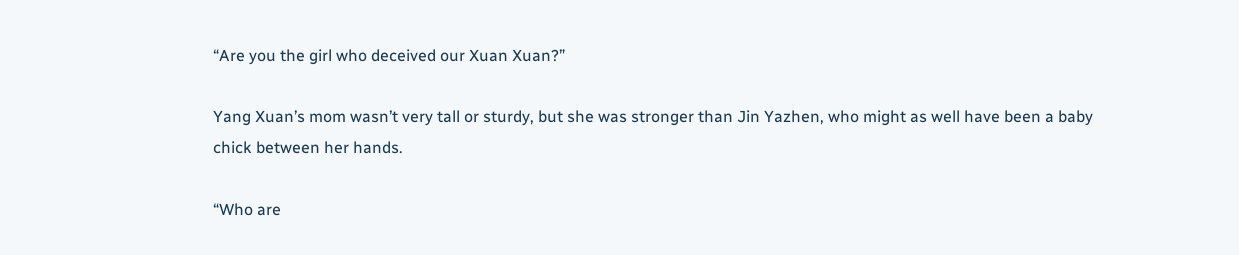“Are you the girl who deceived our Xuan Xuan?”

Yang Xuan’s mom wasn’t very tall or sturdy, but she was stronger than Jin Yazhen, who might as well have been a baby chick between her hands.

“Who are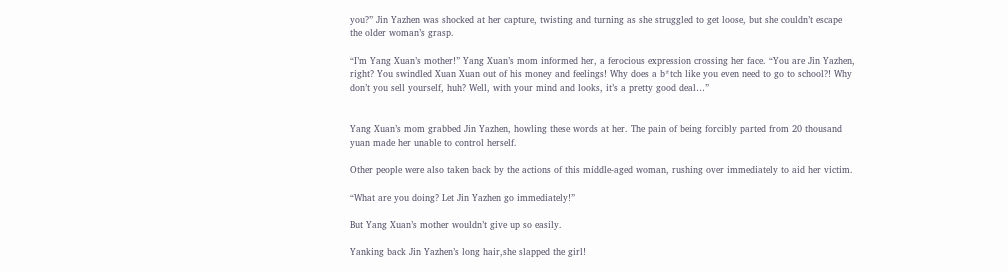you?” Jin Yazhen was shocked at her capture, twisting and turning as she struggled to get loose, but she couldn’t escape the older woman’s grasp.

“I’m Yang Xuan’s mother!” Yang Xuan’s mom informed her, a ferocious expression crossing her face. “You are Jin Yazhen, right? You swindled Xuan Xuan out of his money and feelings! Why does a b*tch like you even need to go to school?! Why don’t you sell yourself, huh? Well, with your mind and looks, it’s a pretty good deal…”


Yang Xuan’s mom grabbed Jin Yazhen, howling these words at her. The pain of being forcibly parted from 20 thousand yuan made her unable to control herself.

Other people were also taken back by the actions of this middle-aged woman, rushing over immediately to aid her victim.

“What are you doing? Let Jin Yazhen go immediately!”

But Yang Xuan’s mother wouldn’t give up so easily.

Yanking back Jin Yazhen’s long hair,she slapped the girl!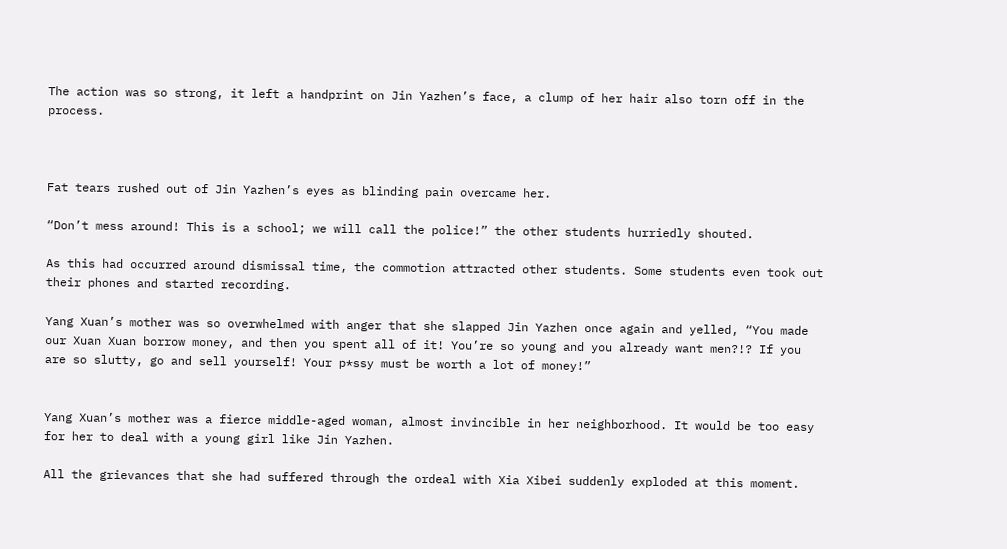The action was so strong, it left a handprint on Jin Yazhen’s face, a clump of her hair also torn off in the process.



Fat tears rushed out of Jin Yazhen’s eyes as blinding pain overcame her.

“Don’t mess around! This is a school; we will call the police!” the other students hurriedly shouted.

As this had occurred around dismissal time, the commotion attracted other students. Some students even took out their phones and started recording.

Yang Xuan’s mother was so overwhelmed with anger that she slapped Jin Yazhen once again and yelled, “You made our Xuan Xuan borrow money, and then you spent all of it! You’re so young and you already want men?!? If you are so slutty, go and sell yourself! Your p*ssy must be worth a lot of money!”


Yang Xuan’s mother was a fierce middle-aged woman, almost invincible in her neighborhood. It would be too easy for her to deal with a young girl like Jin Yazhen.

All the grievances that she had suffered through the ordeal with Xia Xibei suddenly exploded at this moment.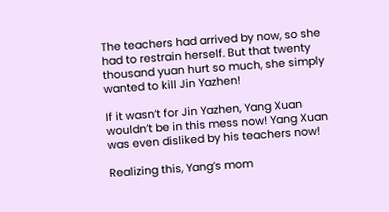The teachers had arrived by now, so she had to restrain herself. But that twenty thousand yuan hurt so much, she simply wanted to kill Jin Yazhen!

If it wasn’t for Jin Yazhen, Yang Xuan wouldn’t be in this mess now! Yang Xuan was even disliked by his teachers now!

Realizing this, Yang’s mom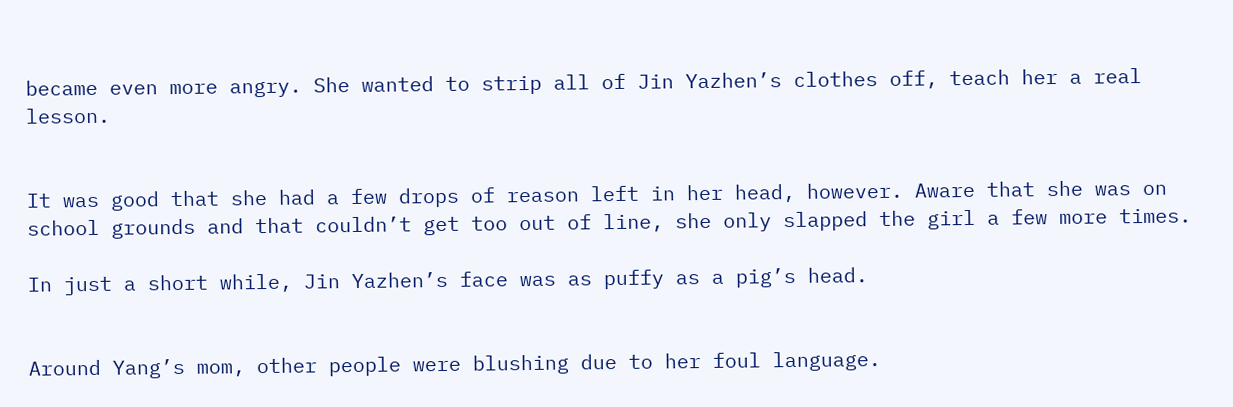became even more angry. She wanted to strip all of Jin Yazhen’s clothes off, teach her a real lesson.


It was good that she had a few drops of reason left in her head, however. Aware that she was on school grounds and that couldn’t get too out of line, she only slapped the girl a few more times.

In just a short while, Jin Yazhen’s face was as puffy as a pig’s head.


Around Yang’s mom, other people were blushing due to her foul language.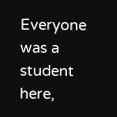Everyone was a student here,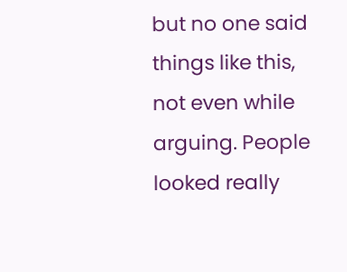but no one said things like this, not even while arguing. People looked really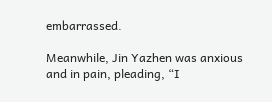embarrassed.

Meanwhile, Jin Yazhen was anxious and in pain, pleading, “I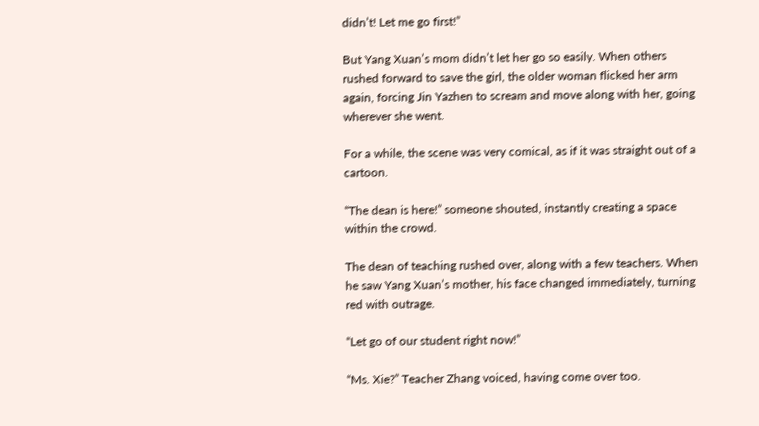didn’t! Let me go first!”

But Yang Xuan’s mom didn’t let her go so easily. When others rushed forward to save the girl, the older woman flicked her arm again, forcing Jin Yazhen to scream and move along with her, going wherever she went.

For a while, the scene was very comical, as if it was straight out of a cartoon.

“The dean is here!” someone shouted, instantly creating a space within the crowd.

The dean of teaching rushed over, along with a few teachers. When he saw Yang Xuan’s mother, his face changed immediately, turning red with outrage.

“Let go of our student right now!”

“Ms. Xie?” Teacher Zhang voiced, having come over too.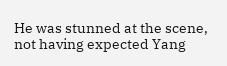He was stunned at the scene, not having expected Yang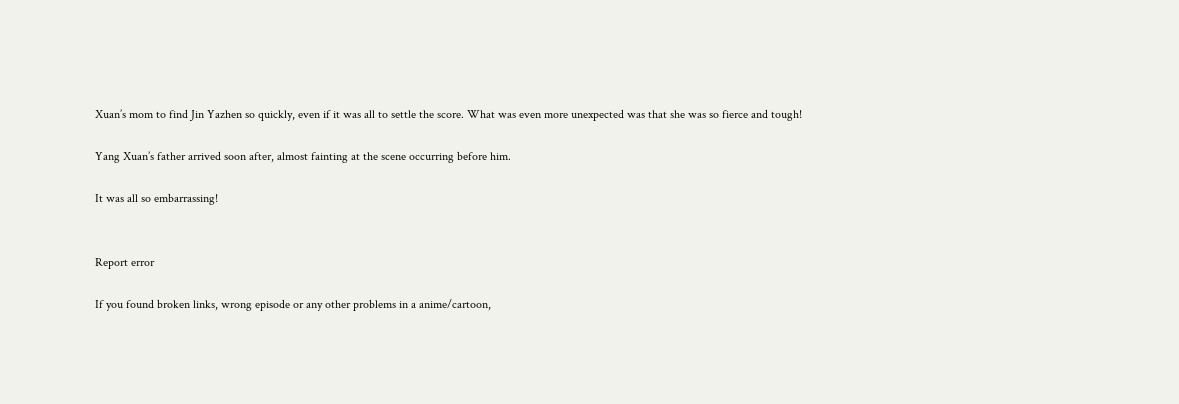Xuan’s mom to find Jin Yazhen so quickly, even if it was all to settle the score. What was even more unexpected was that she was so fierce and tough!

Yang Xuan’s father arrived soon after, almost fainting at the scene occurring before him.

It was all so embarrassing!


Report error

If you found broken links, wrong episode or any other problems in a anime/cartoon,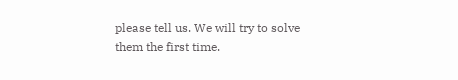please tell us. We will try to solve them the first time.